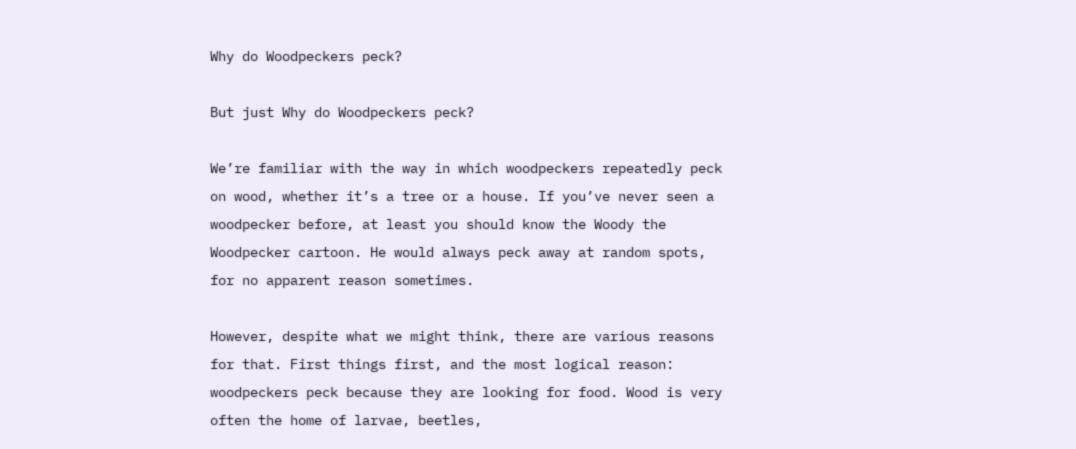Why do Woodpeckers peck?

But just Why do Woodpeckers peck?

We’re familiar with the way in which woodpeckers repeatedly peck on wood, whether it’s a tree or a house. If you’ve never seen a woodpecker before, at least you should know the Woody the Woodpecker cartoon. He would always peck away at random spots, for no apparent reason sometimes.

However, despite what we might think, there are various reasons for that. First things first, and the most logical reason: woodpeckers peck because they are looking for food. Wood is very often the home of larvae, beetles,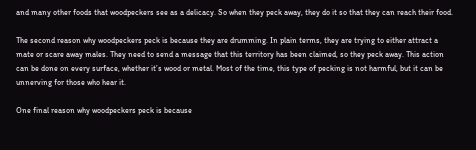and many other foods that woodpeckers see as a delicacy. So when they peck away, they do it so that they can reach their food.

The second reason why woodpeckers peck is because they are drumming. In plain terms, they are trying to either attract a mate or scare away males. They need to send a message that this territory has been claimed, so they peck away. This action can be done on every surface, whether it’s wood or metal. Most of the time, this type of pecking is not harmful, but it can be unnerving for those who hear it.

One final reason why woodpeckers peck is because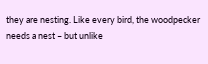they are nesting. Like every bird, the woodpecker needs a nest – but unlike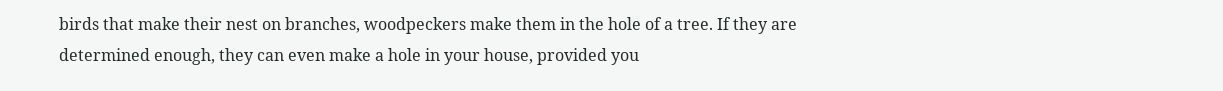birds that make their nest on branches, woodpeckers make them in the hole of a tree. If they are determined enough, they can even make a hole in your house, provided you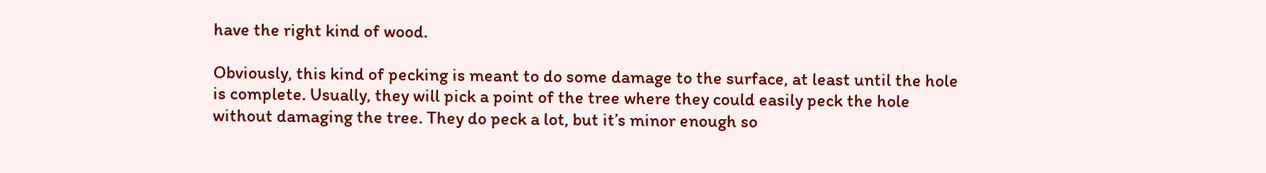have the right kind of wood.

Obviously, this kind of pecking is meant to do some damage to the surface, at least until the hole is complete. Usually, they will pick a point of the tree where they could easily peck the hole without damaging the tree. They do peck a lot, but it’s minor enough so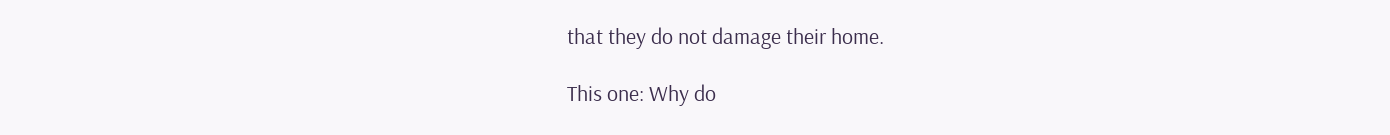that they do not damage their home.

This one: Why do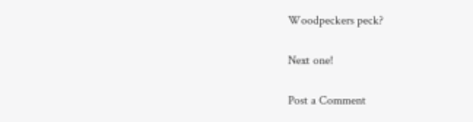Woodpeckers peck?

Next one!

Post a Comment